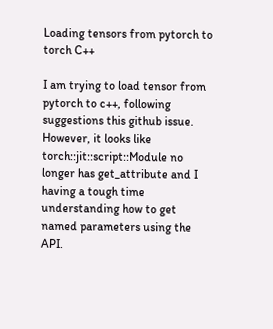Loading tensors from pytorch to torch C++

I am trying to load tensor from pytorch to c++, following suggestions this github issue. However, it looks like torch::jit::script::Module no longer has get_attribute and I having a tough time understanding how to get named parameters using the API.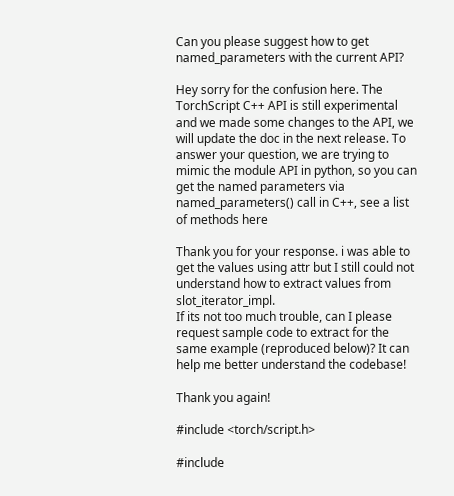Can you please suggest how to get named_parameters with the current API?

Hey sorry for the confusion here. The TorchScript C++ API is still experimental and we made some changes to the API, we will update the doc in the next release. To answer your question, we are trying to mimic the module API in python, so you can get the named parameters via named_parameters() call in C++, see a list of methods here

Thank you for your response. i was able to get the values using attr but I still could not understand how to extract values from slot_iterator_impl.
If its not too much trouble, can I please request sample code to extract for the same example (reproduced below)? It can help me better understand the codebase!

Thank you again!

#include <torch/script.h>

#include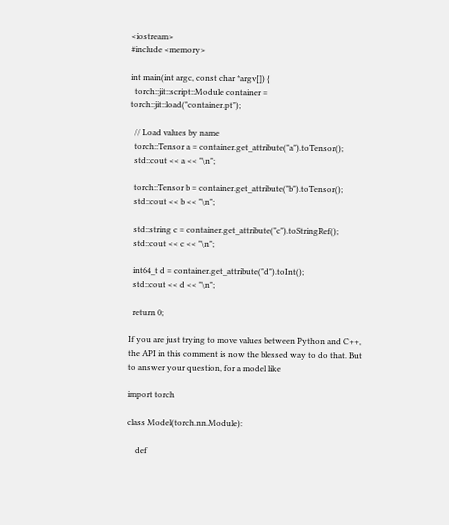<iostream>
#include <memory>

int main(int argc, const char *argv[]) {
  torch::jit::script::Module container = torch::jit::load("container.pt");

  // Load values by name
  torch::Tensor a = container.get_attribute("a").toTensor();
  std::cout << a << "\n";

  torch::Tensor b = container.get_attribute("b").toTensor();
  std::cout << b << "\n";

  std::string c = container.get_attribute("c").toStringRef();
  std::cout << c << "\n";

  int64_t d = container.get_attribute("d").toInt();
  std::cout << d << "\n";

  return 0;

If you are just trying to move values between Python and C++, the API in this comment is now the blessed way to do that. But to answer your question, for a model like

import torch

class Model(torch.nn.Module):

    def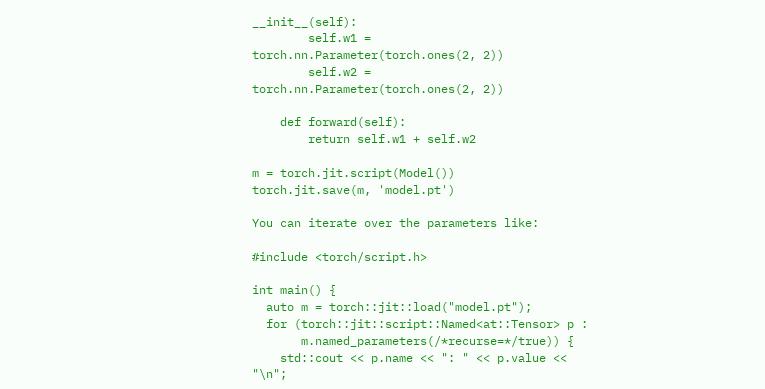__init__(self):
        self.w1 = torch.nn.Parameter(torch.ones(2, 2))
        self.w2 = torch.nn.Parameter(torch.ones(2, 2))

    def forward(self):
        return self.w1 + self.w2

m = torch.jit.script(Model())
torch.jit.save(m, 'model.pt')

You can iterate over the parameters like:

#include <torch/script.h>

int main() {
  auto m = torch::jit::load("model.pt");
  for (torch::jit::script::Named<at::Tensor> p :
       m.named_parameters(/*recurse=*/true)) {
    std::cout << p.name << ": " << p.value << "\n";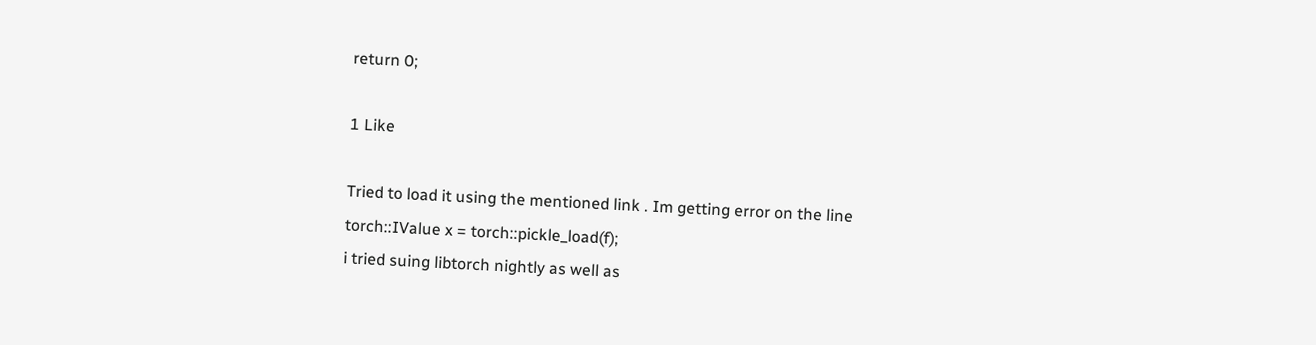return 0;

1 Like

Tried to load it using the mentioned link . Im getting error on the line
torch::IValue x = torch::pickle_load(f);
i tried suing libtorch nightly as well as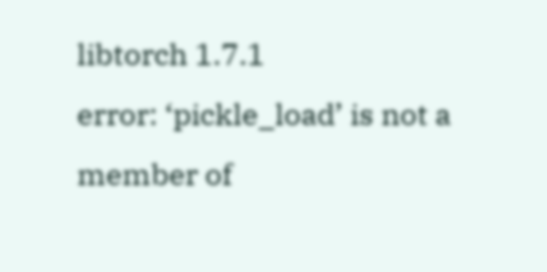libtorch 1.7.1
error: ‘pickle_load’ is not a member of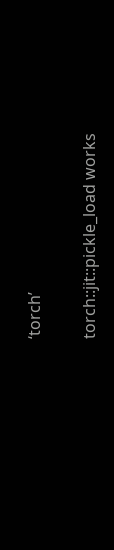‘torch’

torch::jit::pickle_load works